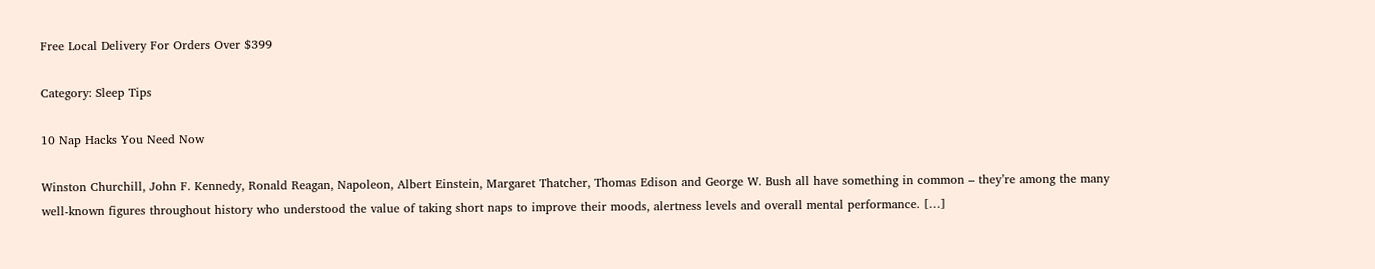Free Local Delivery For Orders Over $399

Category: Sleep Tips

10 Nap Hacks You Need Now

Winston Churchill, John F. Kennedy, Ronald Reagan, Napoleon, Albert Einstein, Margaret Thatcher, Thomas Edison and George W. Bush all have something in common – they’re among the many well-known figures throughout history who understood the value of taking short naps to improve their moods, alertness levels and overall mental performance. […]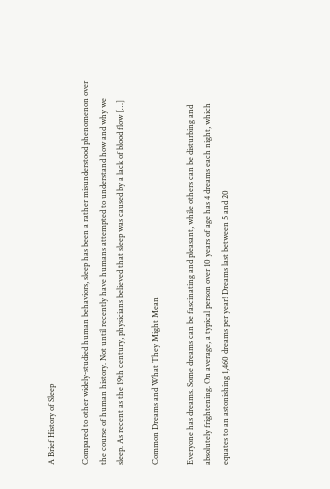A Brief History of Sleep

Compared to other widely-studied human behaviors, sleep has been a rather misunderstood phenomenon over the course of human history. Not until recently have humans attempted to understand how and why we sleep. As recent as the 19th century, physicians believed that sleep was caused by a lack of blood flow […]

Common Dreams and What They Might Mean

Everyone has dreams. Some dreams can be fascinating and pleasant, while others can be disturbing and absolutely frightening. On average, a typical person over 10 years of age has 4 dreams each night, which equates to an astonishing 1,460 dreams per year! Dreams last between 5 and 20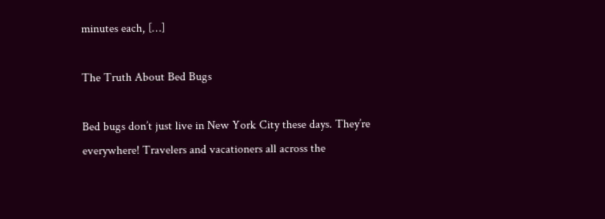minutes each, […]

The Truth About Bed Bugs

Bed bugs don’t just live in New York City these days. They’re everywhere! Travelers and vacationers all across the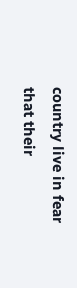country live in fear that their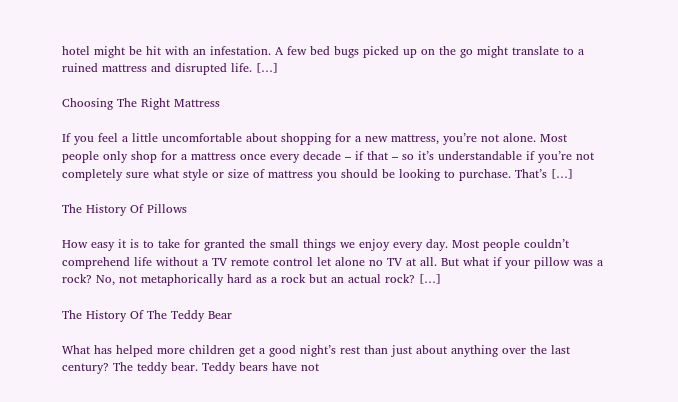hotel might be hit with an infestation. A few bed bugs picked up on the go might translate to a ruined mattress and disrupted life. […]

Choosing The Right Mattress

If you feel a little uncomfortable about shopping for a new mattress, you’re not alone. Most people only shop for a mattress once every decade – if that – so it’s understandable if you’re not completely sure what style or size of mattress you should be looking to purchase. That’s […]

The History Of Pillows

How easy it is to take for granted the small things we enjoy every day. Most people couldn’t comprehend life without a TV remote control let alone no TV at all. But what if your pillow was a rock? No, not metaphorically hard as a rock but an actual rock? […]

The History Of The Teddy Bear

What has helped more children get a good night’s rest than just about anything over the last century? The teddy bear. Teddy bears have not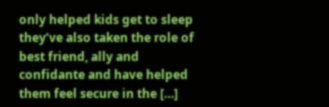only helped kids get to sleep they’ve also taken the role of best friend, ally and confidante and have helped them feel secure in the […]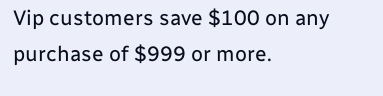Vip customers save $100 on any purchase of $999 or more.